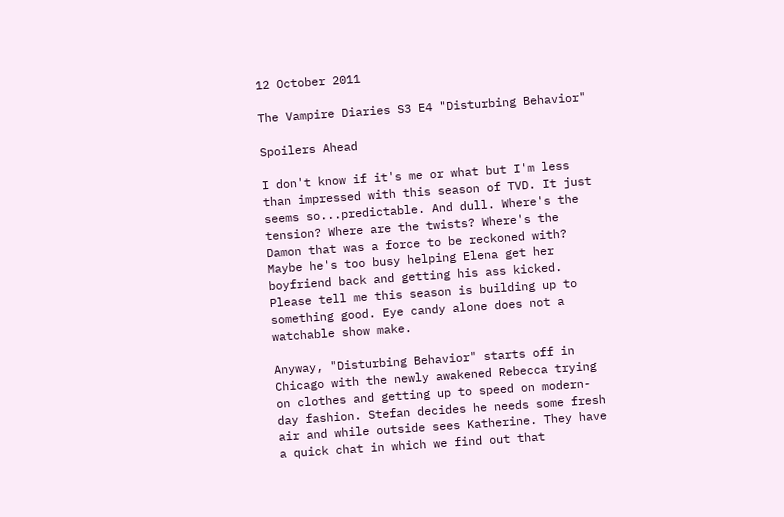12 October 2011

The Vampire Diaries S3 E4 "Disturbing Behavior"

Spoilers Ahead

I don't know if it's me or what but I'm less than impressed with this season of TVD. It just seems so...predictable. And dull. Where's the tension? Where are the twists? Where's the Damon that was a force to be reckoned with? Maybe he's too busy helping Elena get her boyfriend back and getting his ass kicked. Please tell me this season is building up to something good. Eye candy alone does not a watchable show make.

Anyway, "Disturbing Behavior" starts off in Chicago with the newly awakened Rebecca trying on clothes and getting up to speed on modern-day fashion. Stefan decides he needs some fresh air and while outside sees Katherine. They have a quick chat in which we find out that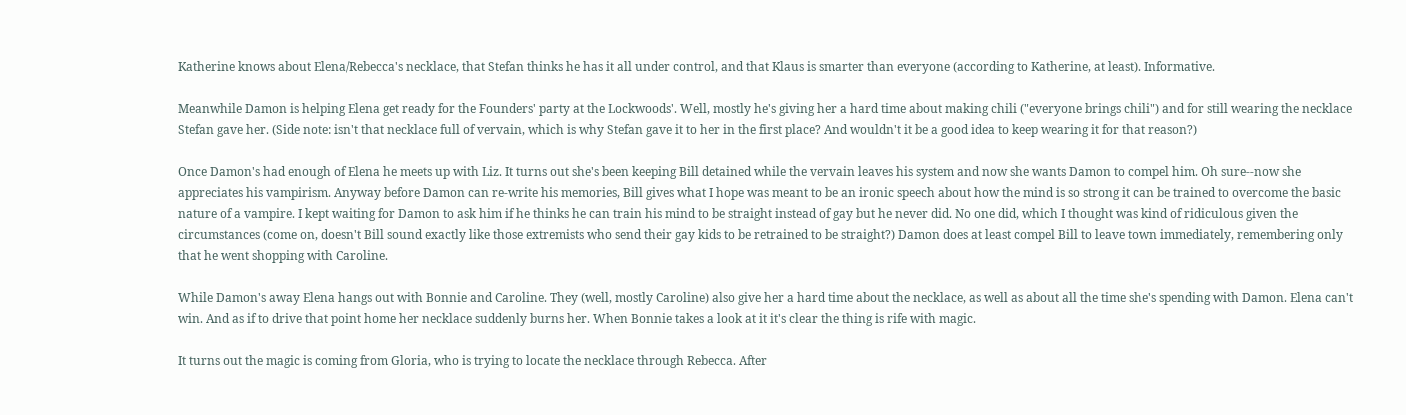Katherine knows about Elena/Rebecca's necklace, that Stefan thinks he has it all under control, and that Klaus is smarter than everyone (according to Katherine, at least). Informative.

Meanwhile Damon is helping Elena get ready for the Founders' party at the Lockwoods'. Well, mostly he's giving her a hard time about making chili ("everyone brings chili") and for still wearing the necklace Stefan gave her. (Side note: isn't that necklace full of vervain, which is why Stefan gave it to her in the first place? And wouldn't it be a good idea to keep wearing it for that reason?)

Once Damon's had enough of Elena he meets up with Liz. It turns out she's been keeping Bill detained while the vervain leaves his system and now she wants Damon to compel him. Oh sure--now she appreciates his vampirism. Anyway before Damon can re-write his memories, Bill gives what I hope was meant to be an ironic speech about how the mind is so strong it can be trained to overcome the basic nature of a vampire. I kept waiting for Damon to ask him if he thinks he can train his mind to be straight instead of gay but he never did. No one did, which I thought was kind of ridiculous given the circumstances (come on, doesn't Bill sound exactly like those extremists who send their gay kids to be retrained to be straight?) Damon does at least compel Bill to leave town immediately, remembering only that he went shopping with Caroline.

While Damon's away Elena hangs out with Bonnie and Caroline. They (well, mostly Caroline) also give her a hard time about the necklace, as well as about all the time she's spending with Damon. Elena can't win. And as if to drive that point home her necklace suddenly burns her. When Bonnie takes a look at it it's clear the thing is rife with magic.

It turns out the magic is coming from Gloria, who is trying to locate the necklace through Rebecca. After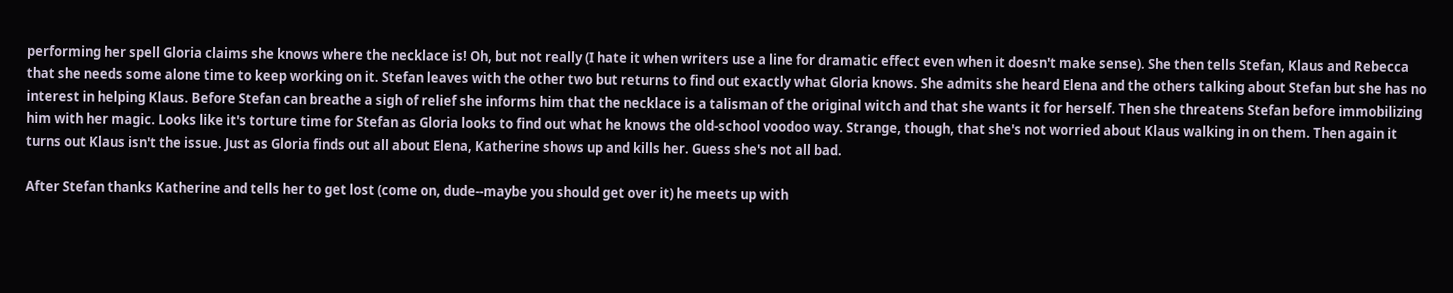performing her spell Gloria claims she knows where the necklace is! Oh, but not really (I hate it when writers use a line for dramatic effect even when it doesn't make sense). She then tells Stefan, Klaus and Rebecca that she needs some alone time to keep working on it. Stefan leaves with the other two but returns to find out exactly what Gloria knows. She admits she heard Elena and the others talking about Stefan but she has no interest in helping Klaus. Before Stefan can breathe a sigh of relief she informs him that the necklace is a talisman of the original witch and that she wants it for herself. Then she threatens Stefan before immobilizing him with her magic. Looks like it's torture time for Stefan as Gloria looks to find out what he knows the old-school voodoo way. Strange, though, that she's not worried about Klaus walking in on them. Then again it turns out Klaus isn't the issue. Just as Gloria finds out all about Elena, Katherine shows up and kills her. Guess she's not all bad.

After Stefan thanks Katherine and tells her to get lost (come on, dude--maybe you should get over it) he meets up with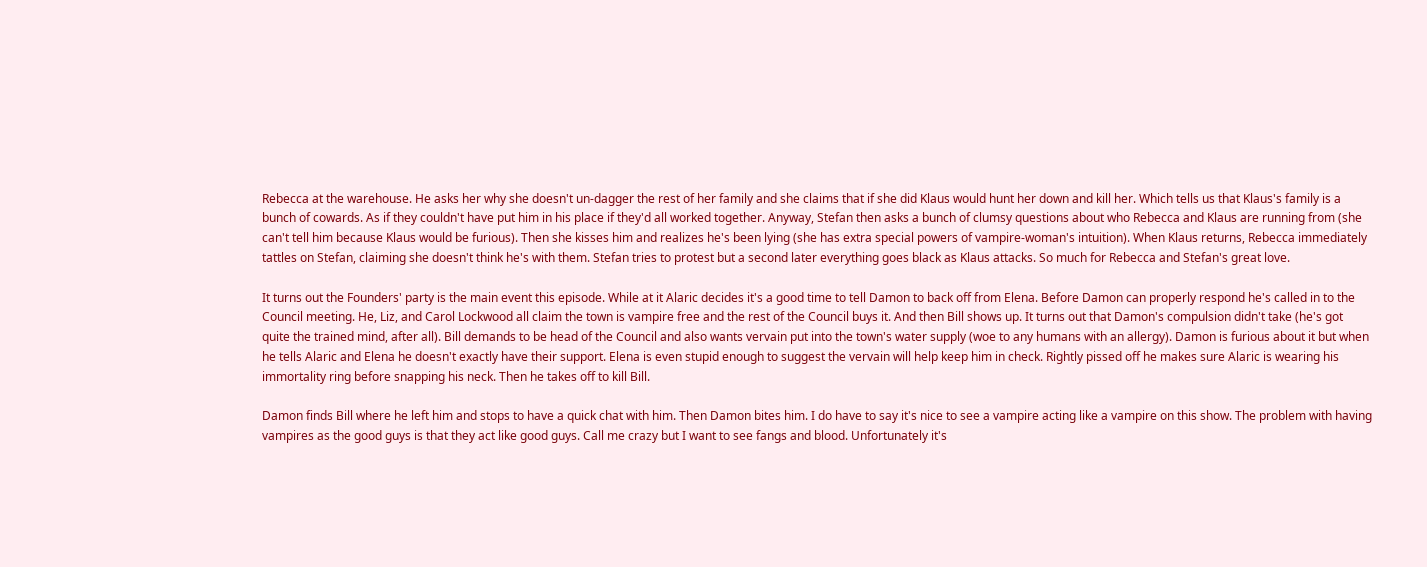Rebecca at the warehouse. He asks her why she doesn't un-dagger the rest of her family and she claims that if she did Klaus would hunt her down and kill her. Which tells us that Klaus's family is a bunch of cowards. As if they couldn't have put him in his place if they'd all worked together. Anyway, Stefan then asks a bunch of clumsy questions about who Rebecca and Klaus are running from (she can't tell him because Klaus would be furious). Then she kisses him and realizes he's been lying (she has extra special powers of vampire-woman's intuition). When Klaus returns, Rebecca immediately tattles on Stefan, claiming she doesn't think he's with them. Stefan tries to protest but a second later everything goes black as Klaus attacks. So much for Rebecca and Stefan's great love.

It turns out the Founders' party is the main event this episode. While at it Alaric decides it's a good time to tell Damon to back off from Elena. Before Damon can properly respond he's called in to the Council meeting. He, Liz, and Carol Lockwood all claim the town is vampire free and the rest of the Council buys it. And then Bill shows up. It turns out that Damon's compulsion didn't take (he's got quite the trained mind, after all). Bill demands to be head of the Council and also wants vervain put into the town's water supply (woe to any humans with an allergy). Damon is furious about it but when he tells Alaric and Elena he doesn't exactly have their support. Elena is even stupid enough to suggest the vervain will help keep him in check. Rightly pissed off he makes sure Alaric is wearing his immortality ring before snapping his neck. Then he takes off to kill Bill.

Damon finds Bill where he left him and stops to have a quick chat with him. Then Damon bites him. I do have to say it's nice to see a vampire acting like a vampire on this show. The problem with having vampires as the good guys is that they act like good guys. Call me crazy but I want to see fangs and blood. Unfortunately it's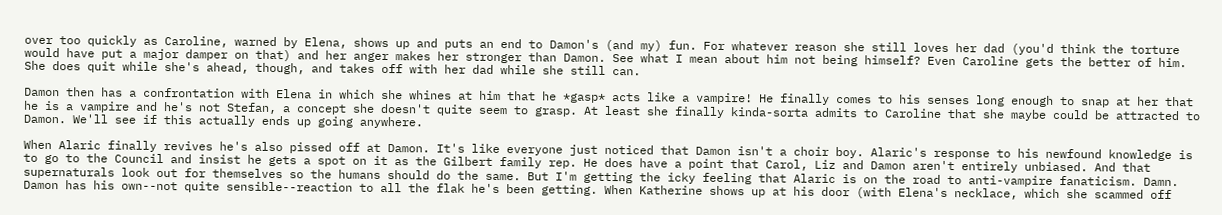over too quickly as Caroline, warned by Elena, shows up and puts an end to Damon's (and my) fun. For whatever reason she still loves her dad (you'd think the torture would have put a major damper on that) and her anger makes her stronger than Damon. See what I mean about him not being himself? Even Caroline gets the better of him. She does quit while she's ahead, though, and takes off with her dad while she still can.

Damon then has a confrontation with Elena in which she whines at him that he *gasp* acts like a vampire! He finally comes to his senses long enough to snap at her that he is a vampire and he's not Stefan, a concept she doesn't quite seem to grasp. At least she finally kinda-sorta admits to Caroline that she maybe could be attracted to Damon. We'll see if this actually ends up going anywhere.

When Alaric finally revives he's also pissed off at Damon. It's like everyone just noticed that Damon isn't a choir boy. Alaric's response to his newfound knowledge is to go to the Council and insist he gets a spot on it as the Gilbert family rep. He does have a point that Carol, Liz and Damon aren't entirely unbiased. And that supernaturals look out for themselves so the humans should do the same. But I'm getting the icky feeling that Alaric is on the road to anti-vampire fanaticism. Damn. Damon has his own--not quite sensible--reaction to all the flak he's been getting. When Katherine shows up at his door (with Elena's necklace, which she scammed off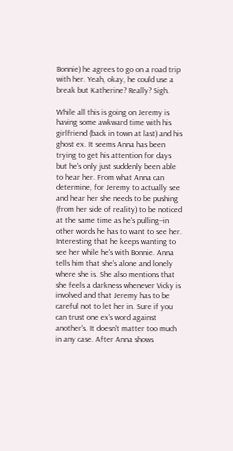Bonnie) he agrees to go on a road trip with her. Yeah, okay, he could use a break but Katherine? Really? Sigh.

While all this is going on Jeremy is having some awkward time with his girlfriend (back in town at last) and his ghost ex. It seems Anna has been trying to get his attention for days but he's only just suddenly been able to hear her. From what Anna can determine, for Jeremy to actually see and hear her she needs to be pushing (from her side of reality) to be noticed at the same time as he's pulling--in other words he has to want to see her. Interesting that he keeps wanting to see her while he's with Bonnie. Anna tells him that she's alone and lonely where she is. She also mentions that she feels a darkness whenever Vicky is involved and that Jeremy has to be careful not to let her in. Sure if you can trust one ex's word against another's. It doesn't matter too much in any case. After Anna shows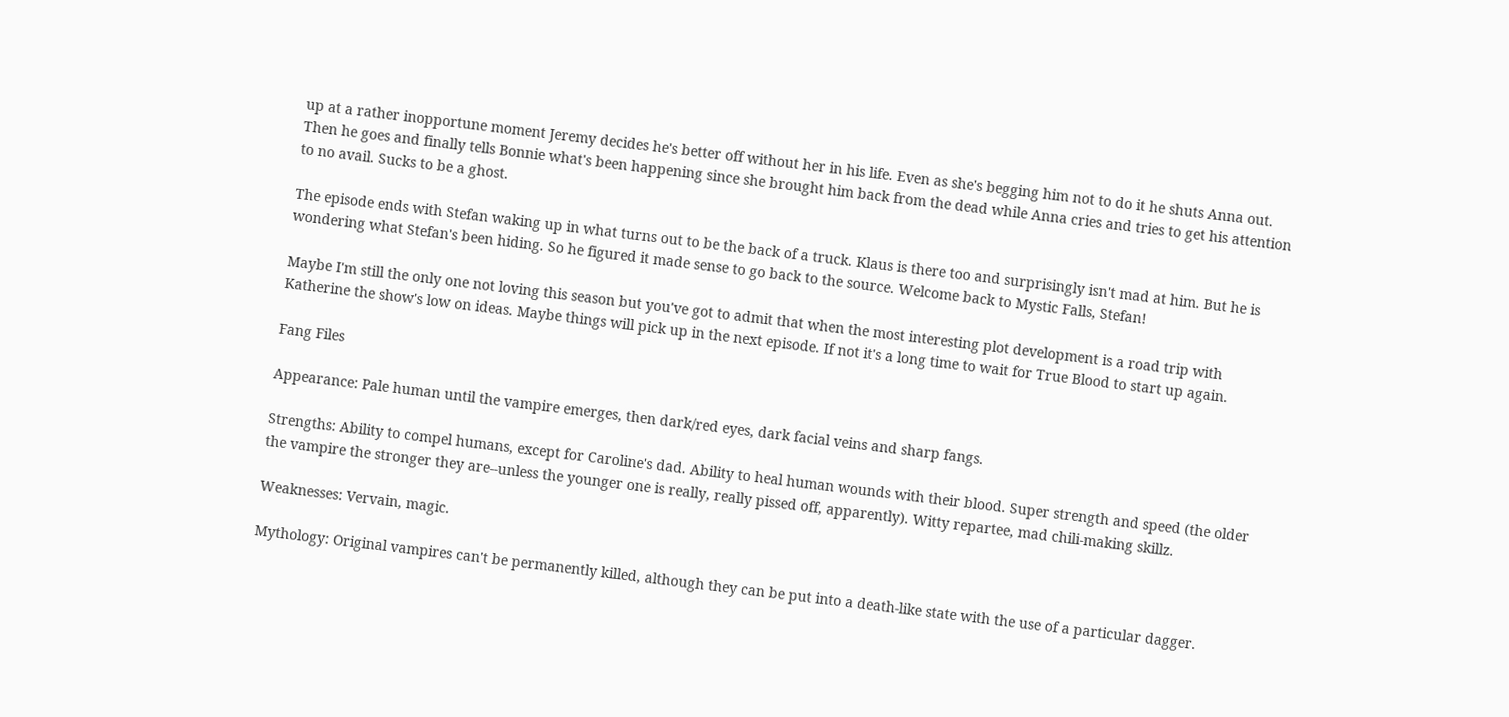up at a rather inopportune moment Jeremy decides he's better off without her in his life. Even as she's begging him not to do it he shuts Anna out. Then he goes and finally tells Bonnie what's been happening since she brought him back from the dead while Anna cries and tries to get his attention to no avail. Sucks to be a ghost.

The episode ends with Stefan waking up in what turns out to be the back of a truck. Klaus is there too and surprisingly isn't mad at him. But he is wondering what Stefan's been hiding. So he figured it made sense to go back to the source. Welcome back to Mystic Falls, Stefan!

Maybe I'm still the only one not loving this season but you've got to admit that when the most interesting plot development is a road trip with Katherine the show's low on ideas. Maybe things will pick up in the next episode. If not it's a long time to wait for True Blood to start up again.

Fang Files

Appearance: Pale human until the vampire emerges, then dark/red eyes, dark facial veins and sharp fangs.

Strengths: Ability to compel humans, except for Caroline's dad. Ability to heal human wounds with their blood. Super strength and speed (the older the vampire the stronger they are--unless the younger one is really, really pissed off, apparently). Witty repartee, mad chili-making skillz.

Weaknesses: Vervain, magic.

Mythology: Original vampires can't be permanently killed, although they can be put into a death-like state with the use of a particular dagger.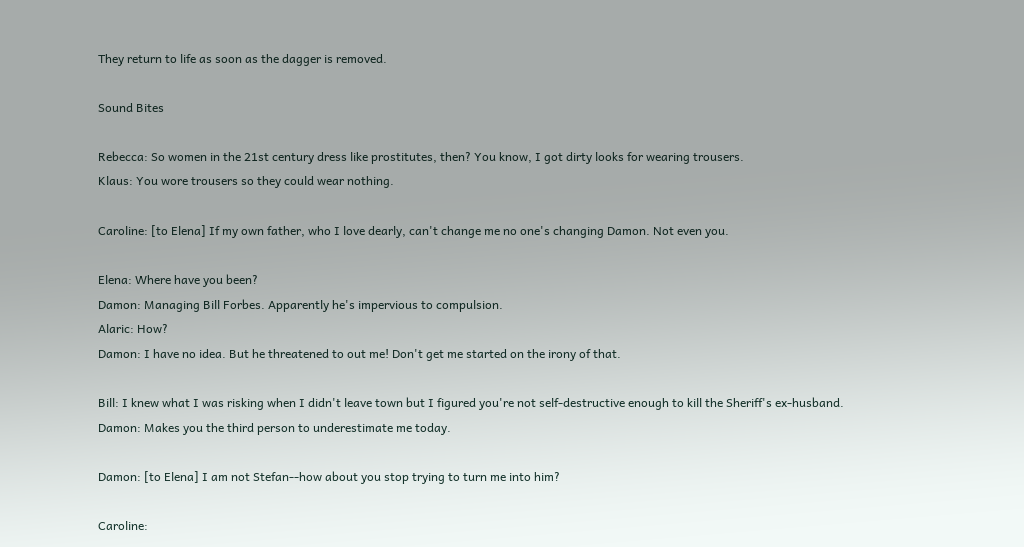They return to life as soon as the dagger is removed.

Sound Bites

Rebecca: So women in the 21st century dress like prostitutes, then? You know, I got dirty looks for wearing trousers.
Klaus: You wore trousers so they could wear nothing.

Caroline: [to Elena] If my own father, who I love dearly, can't change me no one's changing Damon. Not even you.

Elena: Where have you been?
Damon: Managing Bill Forbes. Apparently he's impervious to compulsion.
Alaric: How?
Damon: I have no idea. But he threatened to out me! Don't get me started on the irony of that.

Bill: I knew what I was risking when I didn't leave town but I figured you're not self-destructive enough to kill the Sheriff's ex-husband.
Damon: Makes you the third person to underestimate me today.

Damon: [to Elena] I am not Stefan--how about you stop trying to turn me into him?

Caroline: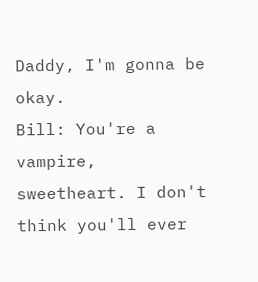Daddy, I'm gonna be okay.
Bill: You're a vampire, sweetheart. I don't think you'll ever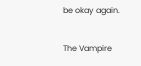be okay again.

The Vampire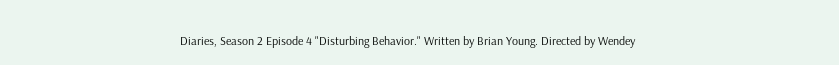Diaries, Season 2 Episode 4 "Disturbing Behavior." Written by Brian Young. Directed by Wendey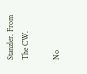Stanzler. From The CW.

No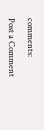comments:

Post a Comment